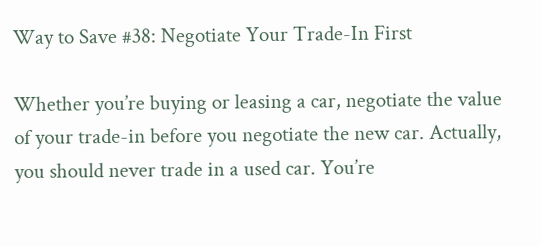Way to Save #38: Negotiate Your Trade-In First

Whether you’re buying or leasing a car, negotiate the value of your trade-in before you negotiate the new car. Actually, you should never trade in a used car. You’re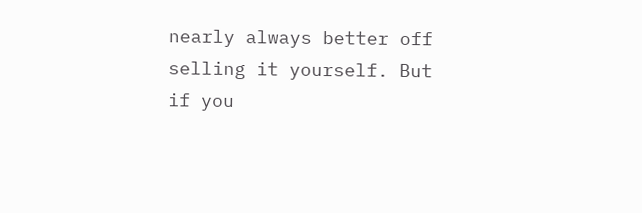nearly always better off selling it yourself. But if you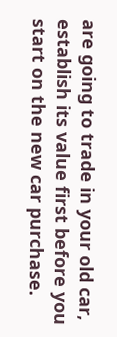are going to trade in your old car, establish its value first before you start on the new car purchase.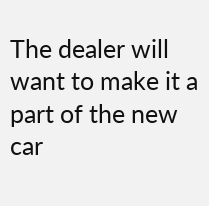The dealer will want to make it a part of the new car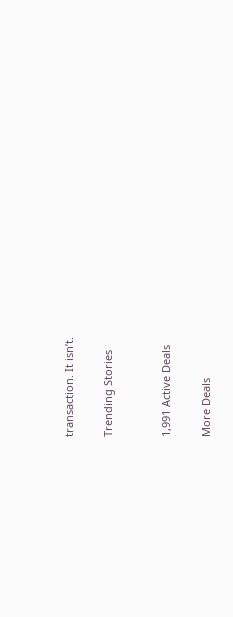transaction. It isn’t.

Trending Stories


1,991 Active Deals

More Deals